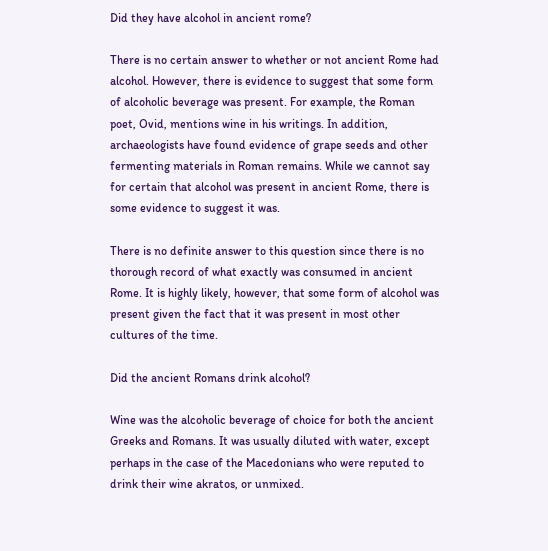Did they have alcohol in ancient rome?

There is no certain answer to whether or not ancient Rome had alcohol. However, there is evidence to suggest that some form of alcoholic beverage was present. For example, the Roman poet, Ovid, mentions wine in his writings. In addition, archaeologists have found evidence of grape seeds and other fermenting materials in Roman remains. While we cannot say for certain that alcohol was present in ancient Rome, there is some evidence to suggest it was.

There is no definite answer to this question since there is no thorough record of what exactly was consumed in ancient Rome. It is highly likely, however, that some form of alcohol was present given the fact that it was present in most other cultures of the time.

Did the ancient Romans drink alcohol?

Wine was the alcoholic beverage of choice for both the ancient Greeks and Romans. It was usually diluted with water, except perhaps in the case of the Macedonians who were reputed to drink their wine akratos, or unmixed.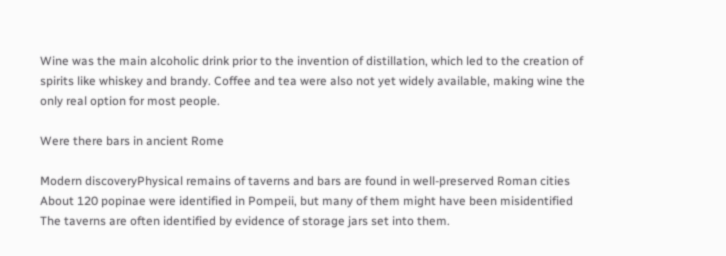Wine was the main alcoholic drink prior to the invention of distillation, which led to the creation of spirits like whiskey and brandy. Coffee and tea were also not yet widely available, making wine the only real option for most people.

Were there bars in ancient Rome

Modern discoveryPhysical remains of taverns and bars are found in well-preserved Roman cities About 120 popinae were identified in Pompeii, but many of them might have been misidentified The taverns are often identified by evidence of storage jars set into them.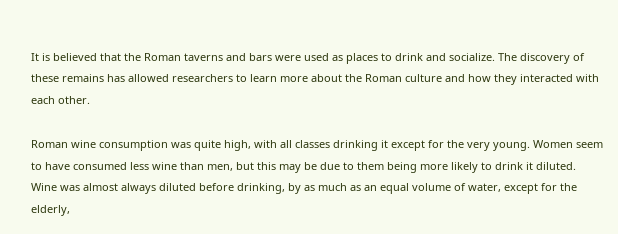It is believed that the Roman taverns and bars were used as places to drink and socialize. The discovery of these remains has allowed researchers to learn more about the Roman culture and how they interacted with each other.

Roman wine consumption was quite high, with all classes drinking it except for the very young. Women seem to have consumed less wine than men, but this may be due to them being more likely to drink it diluted. Wine was almost always diluted before drinking, by as much as an equal volume of water, except for the elderly,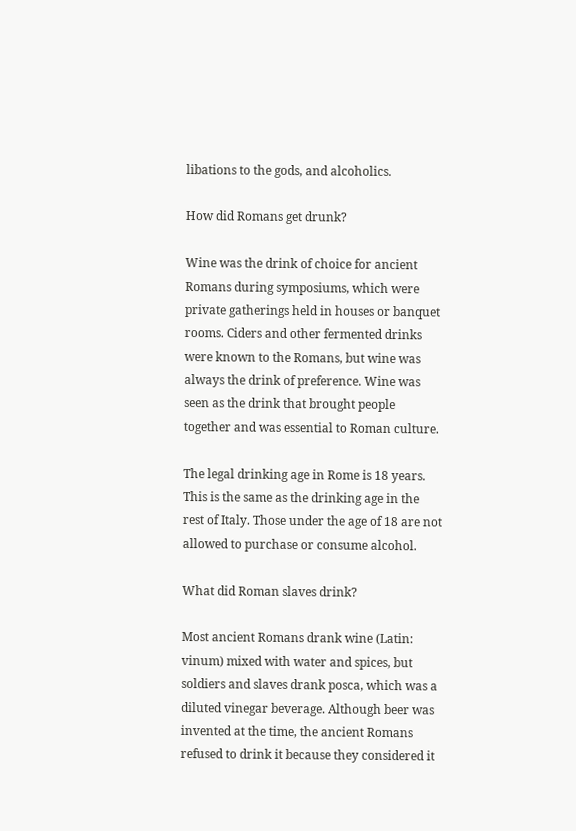libations to the gods, and alcoholics.

How did Romans get drunk?

Wine was the drink of choice for ancient Romans during symposiums, which were private gatherings held in houses or banquet rooms. Ciders and other fermented drinks were known to the Romans, but wine was always the drink of preference. Wine was seen as the drink that brought people together and was essential to Roman culture.

The legal drinking age in Rome is 18 years. This is the same as the drinking age in the rest of Italy. Those under the age of 18 are not allowed to purchase or consume alcohol.

What did Roman slaves drink?

Most ancient Romans drank wine (Latin: vinum) mixed with water and spices, but soldiers and slaves drank posca, which was a diluted vinegar beverage. Although beer was invented at the time, the ancient Romans refused to drink it because they considered it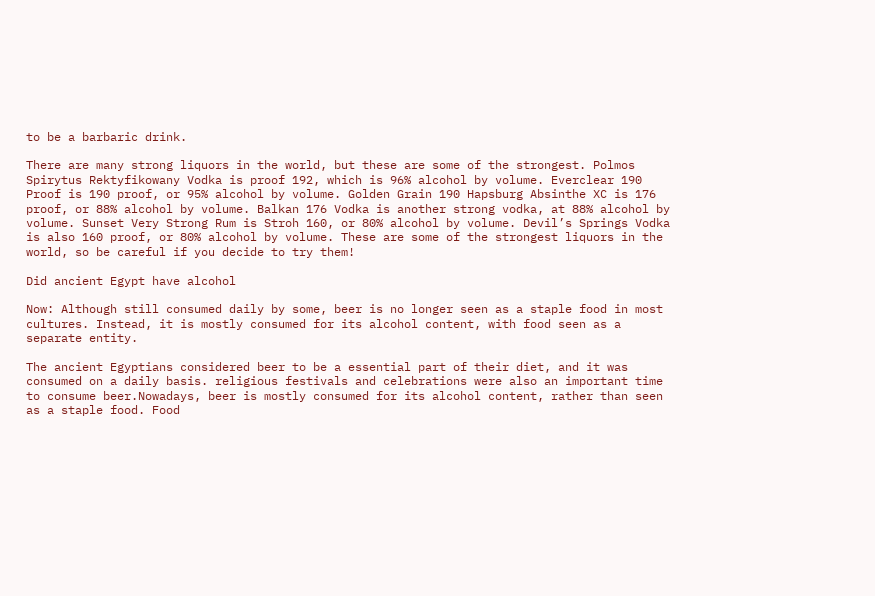to be a barbaric drink.

There are many strong liquors in the world, but these are some of the strongest. Polmos Spirytus Rektyfikowany Vodka is proof 192, which is 96% alcohol by volume. Everclear 190 Proof is 190 proof, or 95% alcohol by volume. Golden Grain 190 Hapsburg Absinthe XC is 176 proof, or 88% alcohol by volume. Balkan 176 Vodka is another strong vodka, at 88% alcohol by volume. Sunset Very Strong Rum is Stroh 160, or 80% alcohol by volume. Devil’s Springs Vodka is also 160 proof, or 80% alcohol by volume. These are some of the strongest liquors in the world, so be careful if you decide to try them!

Did ancient Egypt have alcohol

Now: Although still consumed daily by some, beer is no longer seen as a staple food in most cultures. Instead, it is mostly consumed for its alcohol content, with food seen as a separate entity.

The ancient Egyptians considered beer to be a essential part of their diet, and it was consumed on a daily basis. religious festivals and celebrations were also an important time to consume beer.Nowadays, beer is mostly consumed for its alcohol content, rather than seen as a staple food. Food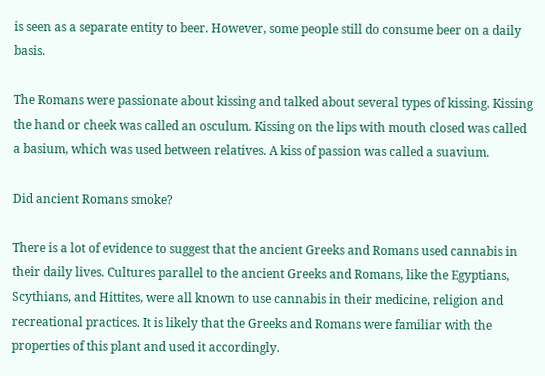is seen as a separate entity to beer. However, some people still do consume beer on a daily basis.

The Romans were passionate about kissing and talked about several types of kissing. Kissing the hand or cheek was called an osculum. Kissing on the lips with mouth closed was called a basium, which was used between relatives. A kiss of passion was called a suavium.

Did ancient Romans smoke?

There is a lot of evidence to suggest that the ancient Greeks and Romans used cannabis in their daily lives. Cultures parallel to the ancient Greeks and Romans, like the Egyptians, Scythians, and Hittites, were all known to use cannabis in their medicine, religion and recreational practices. It is likely that the Greeks and Romans were familiar with the properties of this plant and used it accordingly.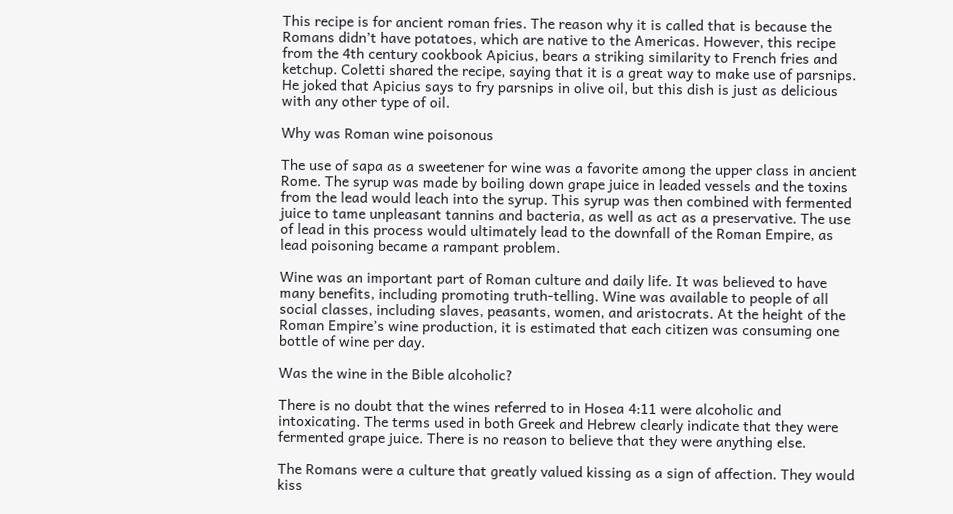This recipe is for ancient roman fries. The reason why it is called that is because the Romans didn’t have potatoes, which are native to the Americas. However, this recipe from the 4th century cookbook Apicius, bears a striking similarity to French fries and ketchup. Coletti shared the recipe, saying that it is a great way to make use of parsnips. He joked that Apicius says to fry parsnips in olive oil, but this dish is just as delicious with any other type of oil.

Why was Roman wine poisonous

The use of sapa as a sweetener for wine was a favorite among the upper class in ancient Rome. The syrup was made by boiling down grape juice in leaded vessels and the toxins from the lead would leach into the syrup. This syrup was then combined with fermented juice to tame unpleasant tannins and bacteria, as well as act as a preservative. The use of lead in this process would ultimately lead to the downfall of the Roman Empire, as lead poisoning became a rampant problem.

Wine was an important part of Roman culture and daily life. It was believed to have many benefits, including promoting truth-telling. Wine was available to people of all social classes, including slaves, peasants, women, and aristocrats. At the height of the Roman Empire’s wine production, it is estimated that each citizen was consuming one bottle of wine per day.

Was the wine in the Bible alcoholic?

There is no doubt that the wines referred to in Hosea 4:11 were alcoholic and intoxicating. The terms used in both Greek and Hebrew clearly indicate that they were fermented grape juice. There is no reason to believe that they were anything else.

The Romans were a culture that greatly valued kissing as a sign of affection. They would kiss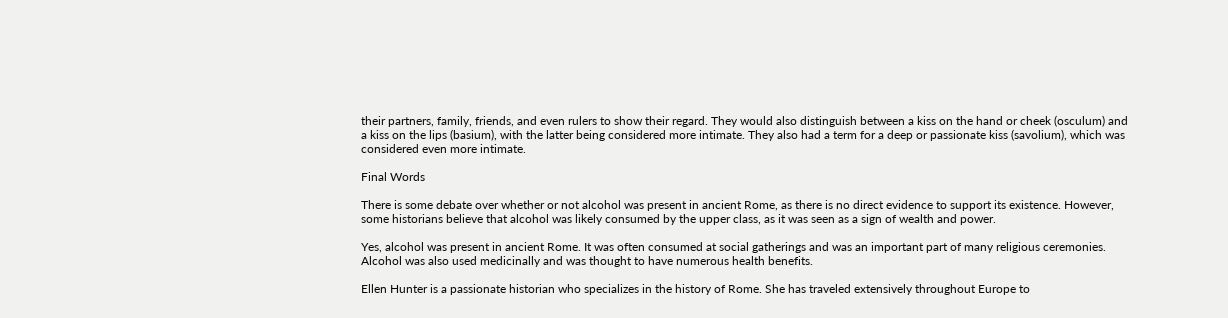their partners, family, friends, and even rulers to show their regard. They would also distinguish between a kiss on the hand or cheek (osculum) and a kiss on the lips (basium), with the latter being considered more intimate. They also had a term for a deep or passionate kiss (savolium), which was considered even more intimate.

Final Words

There is some debate over whether or not alcohol was present in ancient Rome, as there is no direct evidence to support its existence. However, some historians believe that alcohol was likely consumed by the upper class, as it was seen as a sign of wealth and power.

Yes, alcohol was present in ancient Rome. It was often consumed at social gatherings and was an important part of many religious ceremonies. Alcohol was also used medicinally and was thought to have numerous health benefits.

Ellen Hunter is a passionate historian who specializes in the history of Rome. She has traveled extensively throughout Europe to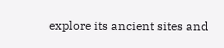explore its ancient sites and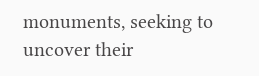monuments, seeking to uncover their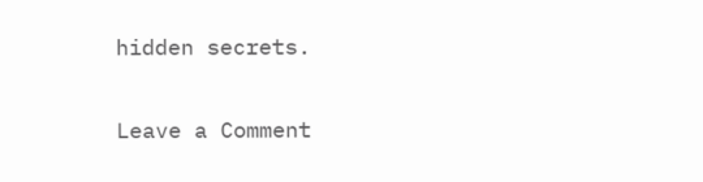hidden secrets.

Leave a Comment